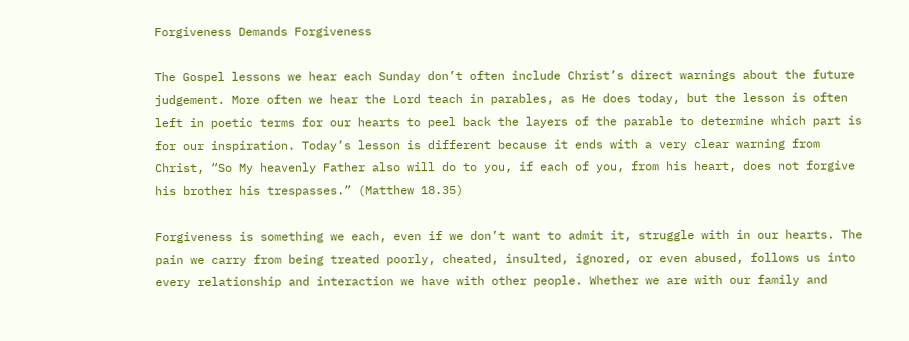Forgiveness Demands Forgiveness

The Gospel lessons we hear each Sunday don’t often include Christ’s direct warnings about the future judgement. More often we hear the Lord teach in parables, as He does today, but the lesson is often left in poetic terms for our hearts to peel back the layers of the parable to determine which part is for our inspiration. Today’s lesson is different because it ends with a very clear warning from Christ, “So My heavenly Father also will do to you, if each of you, from his heart, does not forgive his brother his trespasses.” (Matthew 18.35)

Forgiveness is something we each, even if we don’t want to admit it, struggle with in our hearts. The pain we carry from being treated poorly, cheated, insulted, ignored, or even abused, follows us into every relationship and interaction we have with other people. Whether we are with our family and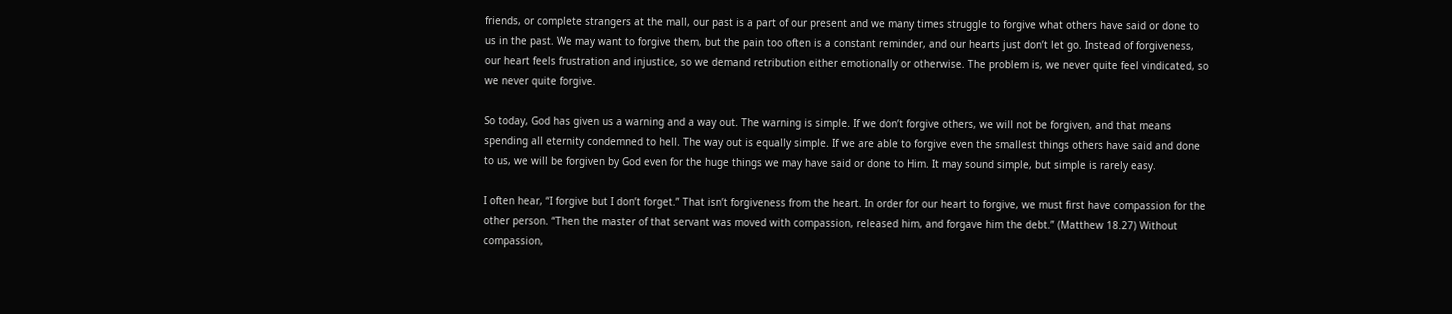friends, or complete strangers at the mall, our past is a part of our present and we many times struggle to forgive what others have said or done to us in the past. We may want to forgive them, but the pain too often is a constant reminder, and our hearts just don’t let go. Instead of forgiveness, our heart feels frustration and injustice, so we demand retribution either emotionally or otherwise. The problem is, we never quite feel vindicated, so we never quite forgive.

So today, God has given us a warning and a way out. The warning is simple. If we don’t forgive others, we will not be forgiven, and that means spending all eternity condemned to hell. The way out is equally simple. If we are able to forgive even the smallest things others have said and done to us, we will be forgiven by God even for the huge things we may have said or done to Him. It may sound simple, but simple is rarely easy.

I often hear, “I forgive but I don’t forget.” That isn’t forgiveness from the heart. In order for our heart to forgive, we must first have compassion for the other person. “Then the master of that servant was moved with compassion, released him, and forgave him the debt.” (Matthew 18.27) Without compassion,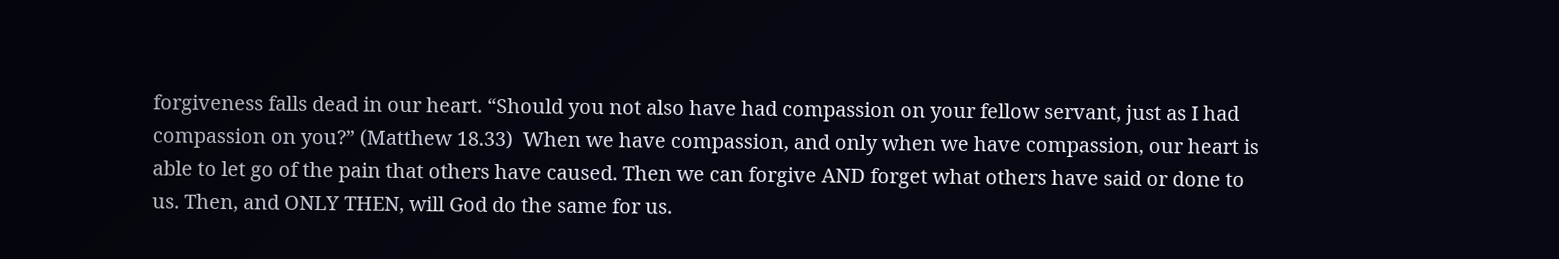forgiveness falls dead in our heart. “Should you not also have had compassion on your fellow servant, just as I had compassion on you?” (Matthew 18.33)  When we have compassion, and only when we have compassion, our heart is able to let go of the pain that others have caused. Then we can forgive AND forget what others have said or done to us. Then, and ONLY THEN, will God do the same for us.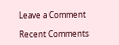Leave a Comment

Recent Comments